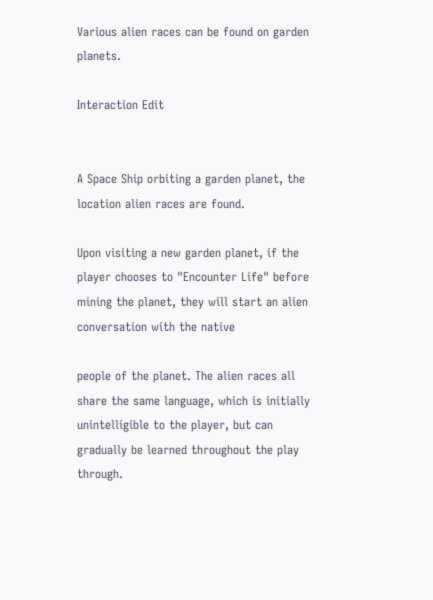Various alien races can be found on garden planets.

Interaction Edit


A Space Ship orbiting a garden planet, the location alien races are found.

Upon visiting a new garden planet, if the player chooses to "Encounter Life" before mining the planet, they will start an alien conversation with the native

people of the planet. The alien races all share the same language, which is initially unintelligible to the player, but can gradually be learned throughout the play through.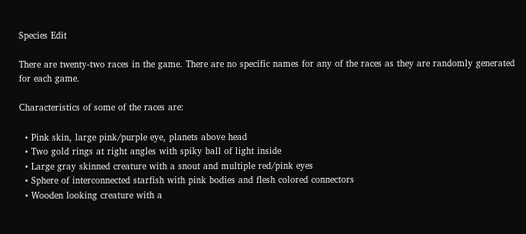Species Edit

There are twenty-two races in the game. There are no specific names for any of the races as they are randomly generated for each game.

Characteristics of some of the races are:

  • Pink skin, large pink/purple eye, planets above head
  • Two gold rings at right angles with spiky ball of light inside
  • Large gray skinned creature with a snout and multiple red/pink eyes
  • Sphere of interconnected starfish with pink bodies and flesh colored connectors
  • Wooden looking creature with a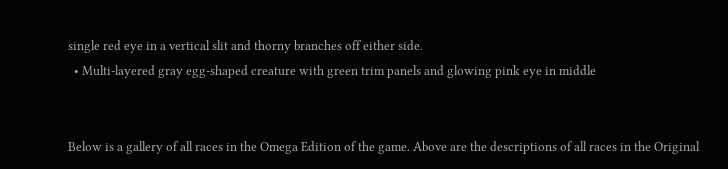single red eye in a vertical slit and thorny branches off either side.
  • Multi-layered gray egg-shaped creature with green trim panels and glowing pink eye in middle


Below is a gallery of all races in the Omega Edition of the game. Above are the descriptions of all races in the Original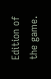Edition of the game.